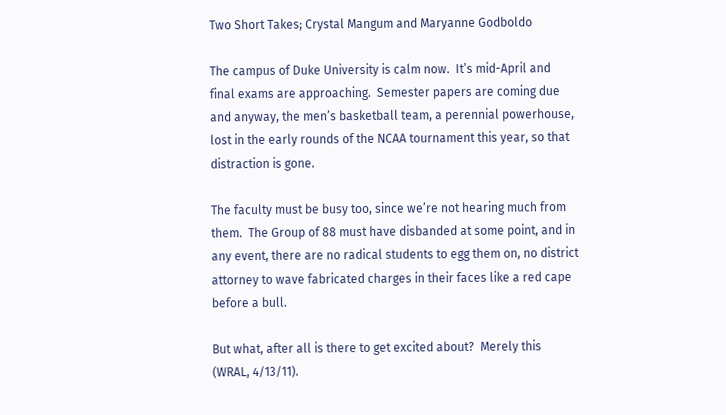Two Short Takes; Crystal Mangum and Maryanne Godboldo

The campus of Duke University is calm now.  It’s mid-April and final exams are approaching.  Semester papers are coming due and anyway, the men’s basketball team, a perennial powerhouse, lost in the early rounds of the NCAA tournament this year, so that distraction is gone.

The faculty must be busy too, since we’re not hearing much from them.  The Group of 88 must have disbanded at some point, and in any event, there are no radical students to egg them on, no district attorney to wave fabricated charges in their faces like a red cape before a bull.

But what, after all is there to get excited about?  Merely this (WRAL, 4/13/11).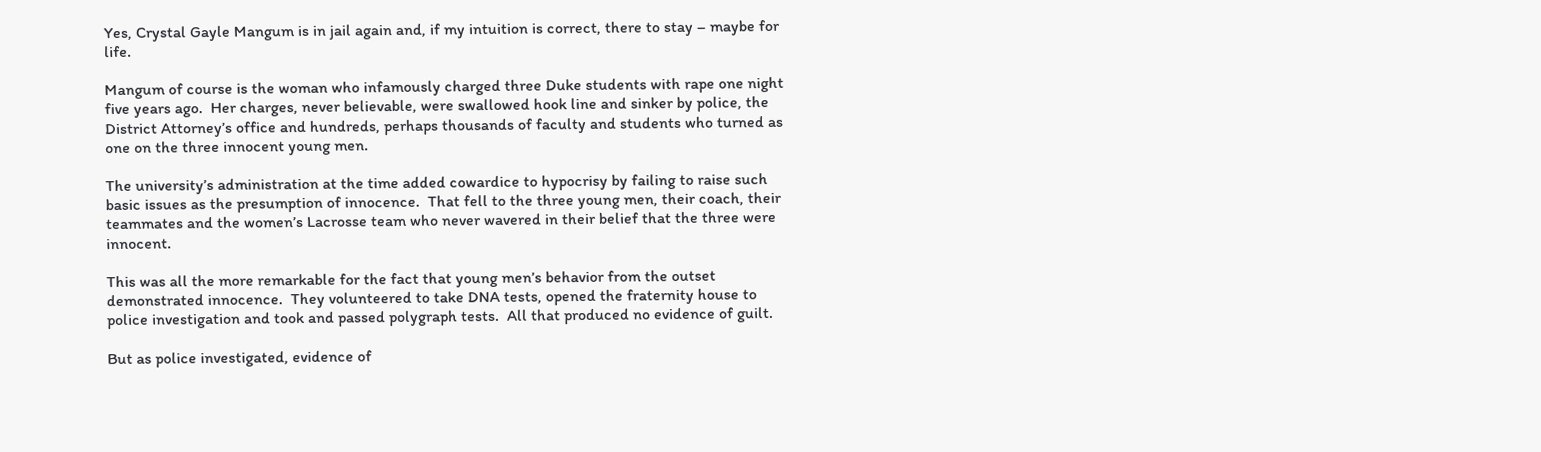Yes, Crystal Gayle Mangum is in jail again and, if my intuition is correct, there to stay – maybe for life.

Mangum of course is the woman who infamously charged three Duke students with rape one night five years ago.  Her charges, never believable, were swallowed hook line and sinker by police, the District Attorney’s office and hundreds, perhaps thousands of faculty and students who turned as one on the three innocent young men.

The university’s administration at the time added cowardice to hypocrisy by failing to raise such basic issues as the presumption of innocence.  That fell to the three young men, their coach, their teammates and the women’s Lacrosse team who never wavered in their belief that the three were innocent.

This was all the more remarkable for the fact that young men’s behavior from the outset demonstrated innocence.  They volunteered to take DNA tests, opened the fraternity house to police investigation and took and passed polygraph tests.  All that produced no evidence of guilt.

But as police investigated, evidence of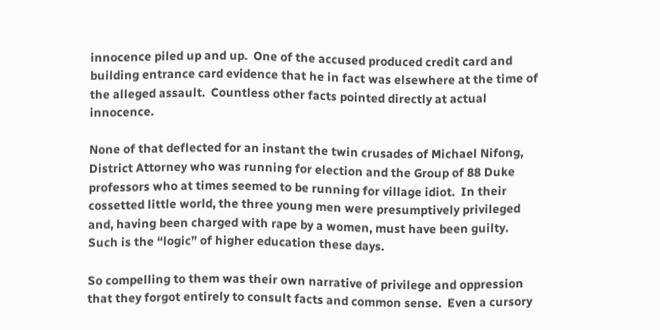innocence piled up and up.  One of the accused produced credit card and building entrance card evidence that he in fact was elsewhere at the time of the alleged assault.  Countless other facts pointed directly at actual innocence.

None of that deflected for an instant the twin crusades of Michael Nifong, District Attorney who was running for election and the Group of 88 Duke professors who at times seemed to be running for village idiot.  In their cossetted little world, the three young men were presumptively privileged and, having been charged with rape by a women, must have been guilty.  Such is the “logic” of higher education these days.

So compelling to them was their own narrative of privilege and oppression that they forgot entirely to consult facts and common sense.  Even a cursory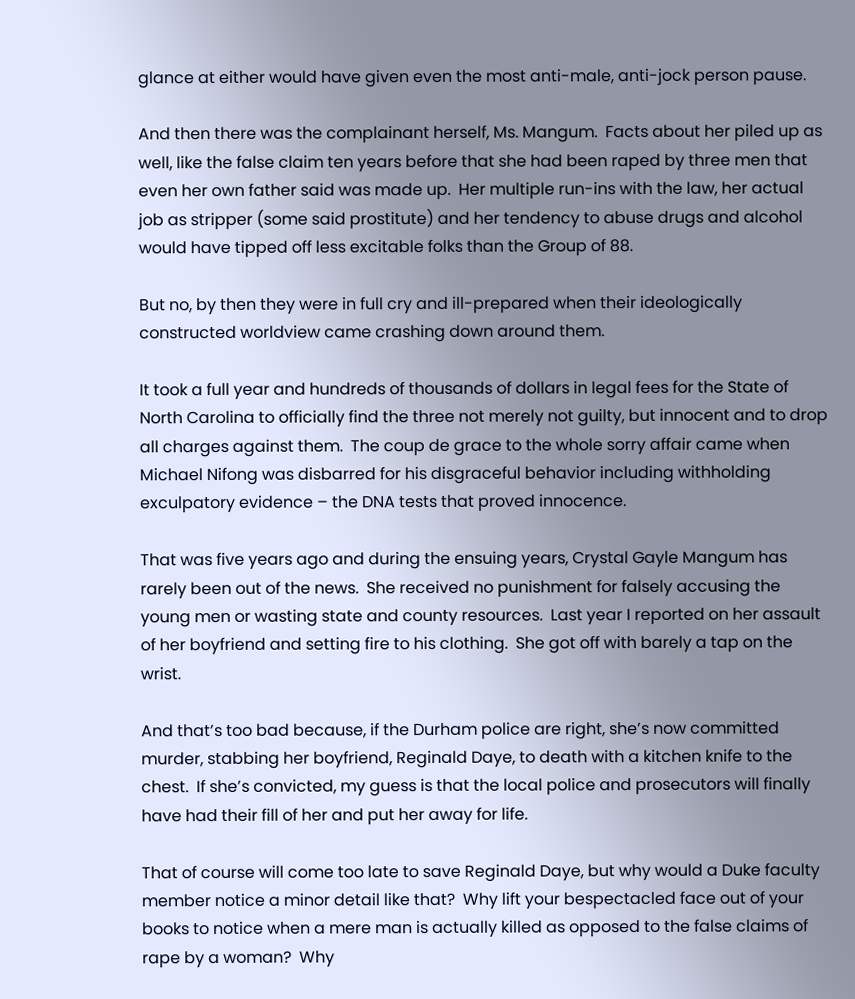glance at either would have given even the most anti-male, anti-jock person pause.

And then there was the complainant herself, Ms. Mangum.  Facts about her piled up as well, like the false claim ten years before that she had been raped by three men that even her own father said was made up.  Her multiple run-ins with the law, her actual job as stripper (some said prostitute) and her tendency to abuse drugs and alcohol would have tipped off less excitable folks than the Group of 88.

But no, by then they were in full cry and ill-prepared when their ideologically constructed worldview came crashing down around them.

It took a full year and hundreds of thousands of dollars in legal fees for the State of North Carolina to officially find the three not merely not guilty, but innocent and to drop all charges against them.  The coup de grace to the whole sorry affair came when Michael Nifong was disbarred for his disgraceful behavior including withholding exculpatory evidence – the DNA tests that proved innocence.

That was five years ago and during the ensuing years, Crystal Gayle Mangum has rarely been out of the news.  She received no punishment for falsely accusing the young men or wasting state and county resources.  Last year I reported on her assault of her boyfriend and setting fire to his clothing.  She got off with barely a tap on the wrist.

And that’s too bad because, if the Durham police are right, she’s now committed murder, stabbing her boyfriend, Reginald Daye, to death with a kitchen knife to the chest.  If she’s convicted, my guess is that the local police and prosecutors will finally have had their fill of her and put her away for life.

That of course will come too late to save Reginald Daye, but why would a Duke faculty member notice a minor detail like that?  Why lift your bespectacled face out of your books to notice when a mere man is actually killed as opposed to the false claims of rape by a woman?  Why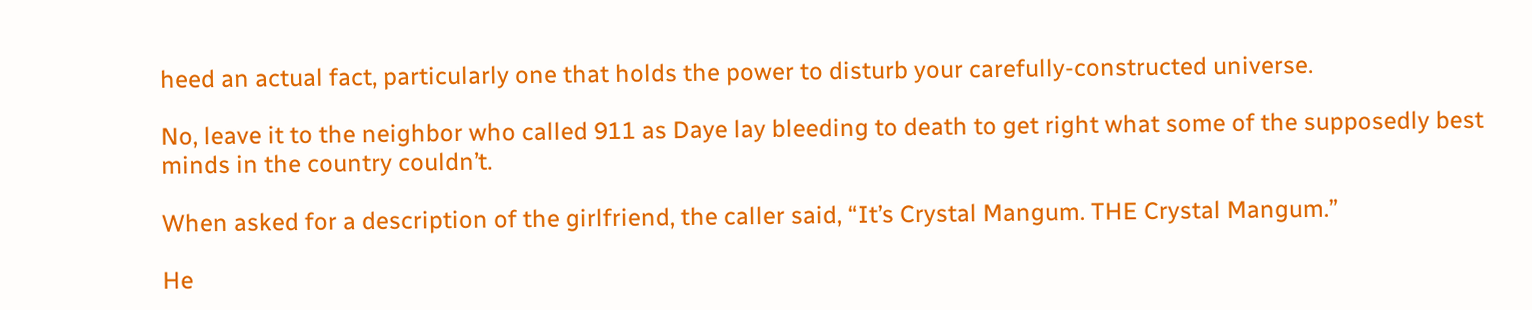heed an actual fact, particularly one that holds the power to disturb your carefully-constructed universe.

No, leave it to the neighbor who called 911 as Daye lay bleeding to death to get right what some of the supposedly best minds in the country couldn’t.

When asked for a description of the girlfriend, the caller said, “It’s Crystal Mangum. THE Crystal Mangum.”

He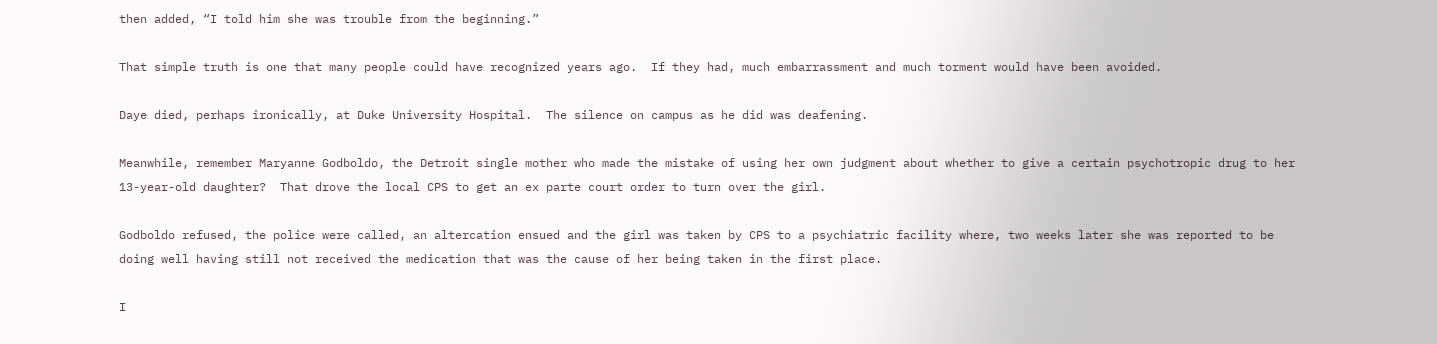then added, “I told him she was trouble from the beginning.”

That simple truth is one that many people could have recognized years ago.  If they had, much embarrassment and much torment would have been avoided.

Daye died, perhaps ironically, at Duke University Hospital.  The silence on campus as he did was deafening.

Meanwhile, remember Maryanne Godboldo, the Detroit single mother who made the mistake of using her own judgment about whether to give a certain psychotropic drug to her 13-year-old daughter?  That drove the local CPS to get an ex parte court order to turn over the girl.

Godboldo refused, the police were called, an altercation ensued and the girl was taken by CPS to a psychiatric facility where, two weeks later she was reported to be doing well having still not received the medication that was the cause of her being taken in the first place.

I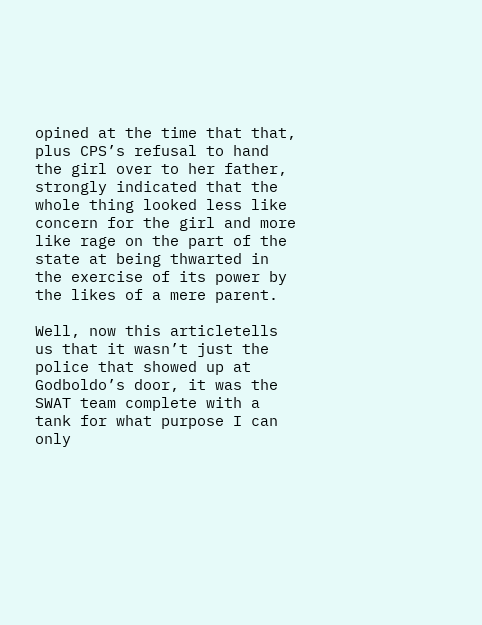opined at the time that that, plus CPS’s refusal to hand the girl over to her father, strongly indicated that the whole thing looked less like concern for the girl and more like rage on the part of the state at being thwarted in the exercise of its power by the likes of a mere parent.

Well, now this articletells us that it wasn’t just the police that showed up at Godboldo’s door, it was the SWAT team complete with a tank for what purpose I can only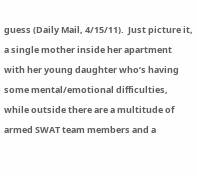guess (Daily Mail, 4/15/11).  Just picture it, a single mother inside her apartment with her young daughter who’s having some mental/emotional difficulties, while outside there are a multitude of armed SWAT team members and a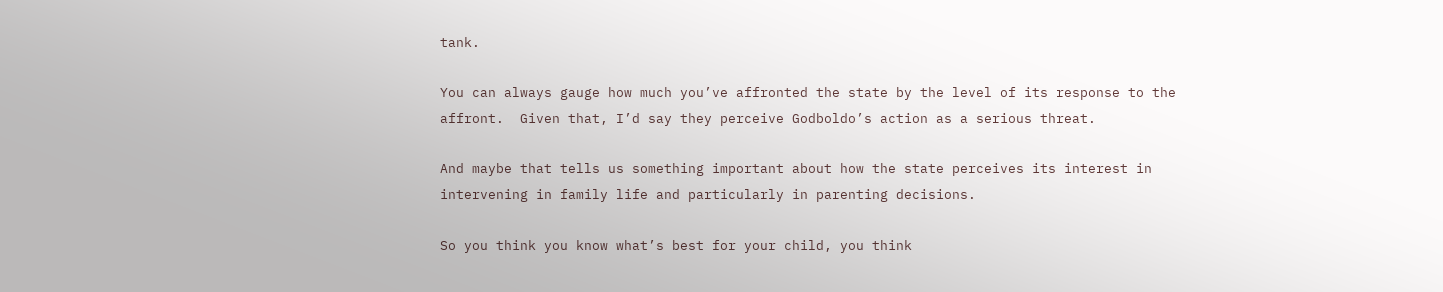tank.

You can always gauge how much you’ve affronted the state by the level of its response to the affront.  Given that, I’d say they perceive Godboldo’s action as a serious threat.

And maybe that tells us something important about how the state perceives its interest in intervening in family life and particularly in parenting decisions.

So you think you know what’s best for your child, you think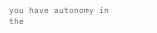you have autonomy in the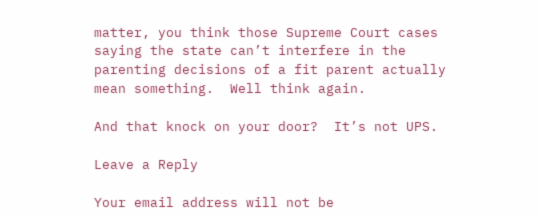matter, you think those Supreme Court cases saying the state can’t interfere in the parenting decisions of a fit parent actually mean something.  Well think again.

And that knock on your door?  It’s not UPS.

Leave a Reply

Your email address will not be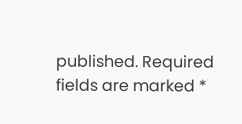published. Required fields are marked *